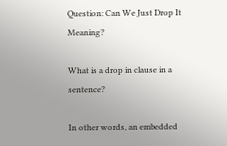Question: Can We Just Drop It Meaning?

What is a drop in clause in a sentence?

In other words, an embedded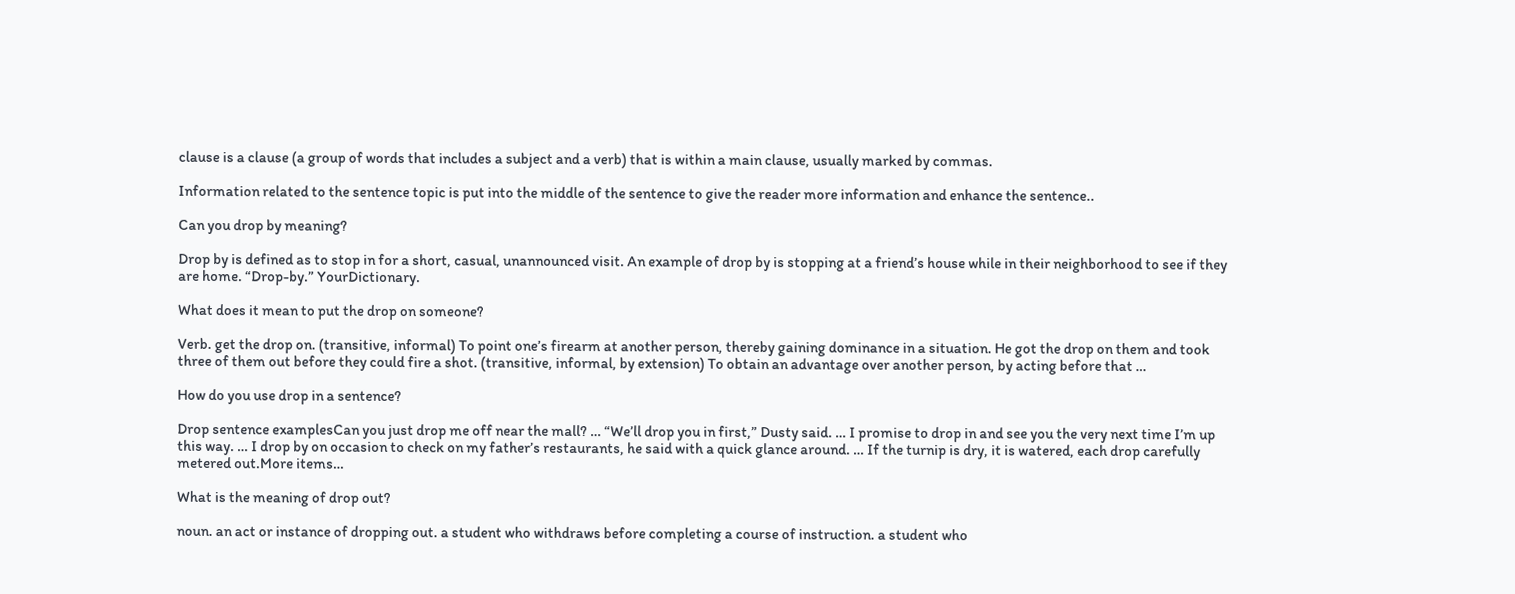clause is a clause (a group of words that includes a subject and a verb) that is within a main clause, usually marked by commas.

Information related to the sentence topic is put into the middle of the sentence to give the reader more information and enhance the sentence..

Can you drop by meaning?

Drop by is defined as to stop in for a short, casual, unannounced visit. An example of drop by is stopping at a friend’s house while in their neighborhood to see if they are home. “Drop-by.” YourDictionary.

What does it mean to put the drop on someone?

Verb. get the drop on. (transitive, informal) To point one’s firearm at another person, thereby gaining dominance in a situation. He got the drop on them and took three of them out before they could fire a shot. (transitive, informal, by extension) To obtain an advantage over another person, by acting before that …

How do you use drop in a sentence?

Drop sentence examplesCan you just drop me off near the mall? … “We’ll drop you in first,” Dusty said. … I promise to drop in and see you the very next time I’m up this way. … I drop by on occasion to check on my father’s restaurants, he said with a quick glance around. … If the turnip is dry, it is watered, each drop carefully metered out.More items…

What is the meaning of drop out?

noun. an act or instance of dropping out. a student who withdraws before completing a course of instruction. a student who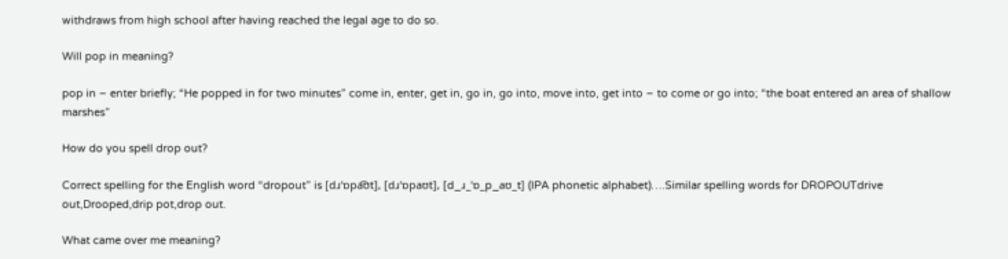withdraws from high school after having reached the legal age to do so.

Will pop in meaning?

pop in – enter briefly; “He popped in for two minutes” come in, enter, get in, go in, go into, move into, get into – to come or go into; “the boat entered an area of shallow marshes”

How do you spell drop out?

Correct spelling for the English word “dropout” is [dɹˈɒpa͡ʊt], [dɹˈɒpaʊt], [d_ɹ_ˈɒ_p_aʊ_t] (IPA phonetic alphabet)….Similar spelling words for DROPOUTdrive out,Drooped,drip pot,drop out.

What came over me meaning?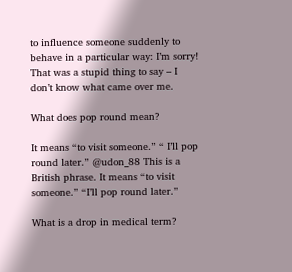to influence someone suddenly to behave in a particular way: I’m sorry! That was a stupid thing to say – I don’t know what came over me.

What does pop round mean?

It means “to visit someone.” “ I’ll pop round later.” @udon_88 This is a British phrase. It means “to visit someone.” “I’ll pop round later.”

What is a drop in medical term?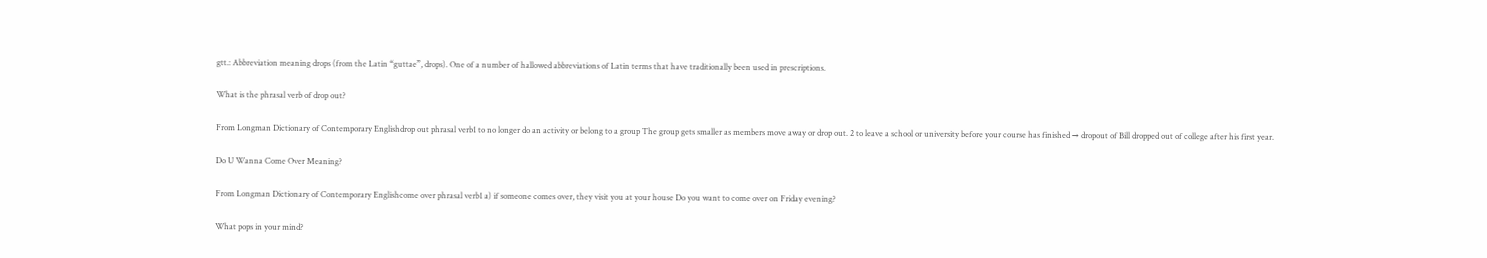gtt.: Abbreviation meaning drops (from the Latin “guttae”, drops). One of a number of hallowed abbreviations of Latin terms that have traditionally been used in prescriptions.

What is the phrasal verb of drop out?

From Longman Dictionary of Contemporary Englishdrop out phrasal verb1 to no longer do an activity or belong to a group The group gets smaller as members move away or drop out. 2 to leave a school or university before your course has finished → dropout of Bill dropped out of college after his first year.

Do U Wanna Come Over Meaning?

From Longman Dictionary of Contemporary Englishcome over phrasal verb1 a) if someone comes over, they visit you at your house Do you want to come over on Friday evening?

What pops in your mind?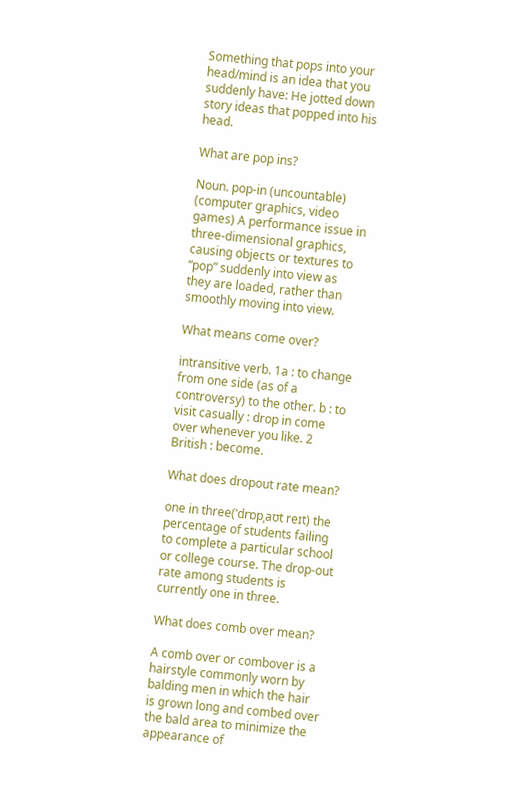Something that pops into your head/mind is an idea that you suddenly have: He jotted down story ideas that popped into his head.

What are pop ins?

Noun. pop-in (uncountable) (computer graphics, video games) A performance issue in three-dimensional graphics, causing objects or textures to “pop” suddenly into view as they are loaded, rather than smoothly moving into view.

What means come over?

intransitive verb. 1a : to change from one side (as of a controversy) to the other. b : to visit casually : drop in come over whenever you like. 2 British : become.

What does dropout rate mean?

one in three(ˈdrɒpˌaʊt reɪt) the percentage of students failing to complete a particular school or college course. The drop-out rate among students is currently one in three.

What does comb over mean?

A comb over or combover is a hairstyle commonly worn by balding men in which the hair is grown long and combed over the bald area to minimize the appearance of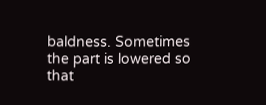baldness. Sometimes the part is lowered so that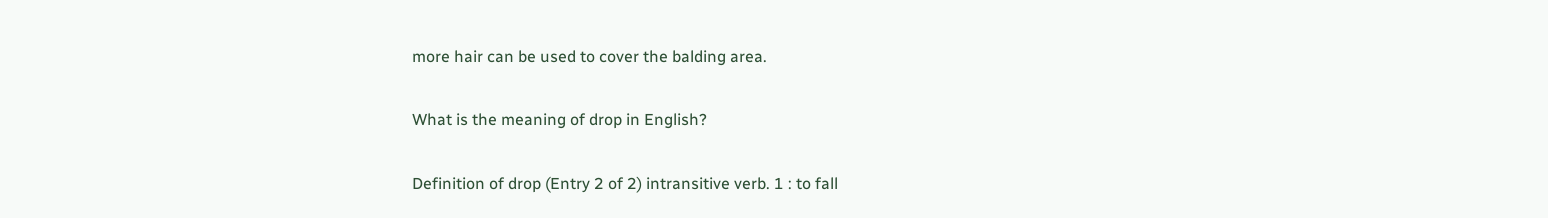more hair can be used to cover the balding area.

What is the meaning of drop in English?

Definition of drop (Entry 2 of 2) intransitive verb. 1 : to fall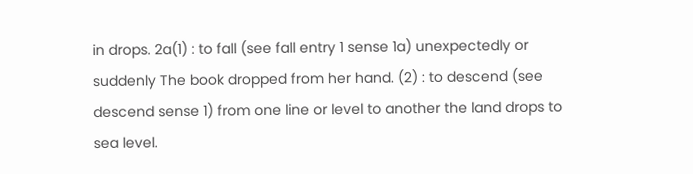in drops. 2a(1) : to fall (see fall entry 1 sense 1a) unexpectedly or suddenly The book dropped from her hand. (2) : to descend (see descend sense 1) from one line or level to another the land drops to sea level.